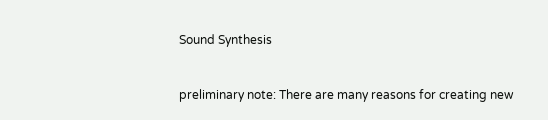Sound Synthesis


preliminary note: There are many reasons for creating new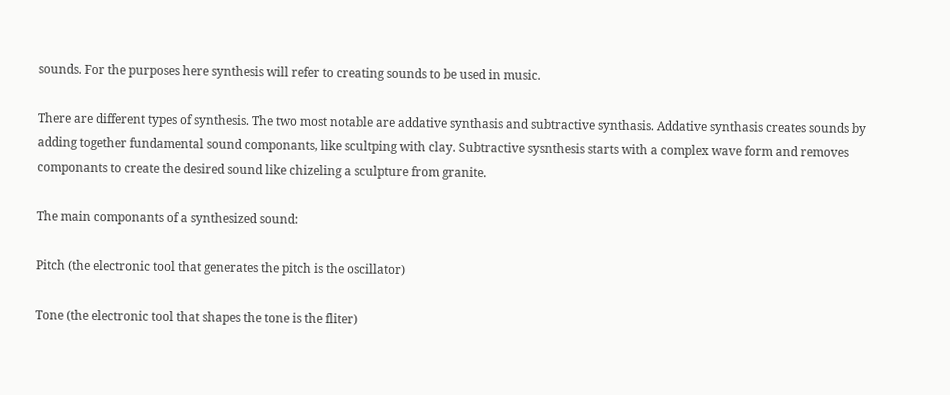sounds. For the purposes here synthesis will refer to creating sounds to be used in music.

There are different types of synthesis. The two most notable are addative synthasis and subtractive synthasis. Addative synthasis creates sounds by adding together fundamental sound componants, like scultping with clay. Subtractive sysnthesis starts with a complex wave form and removes componants to create the desired sound like chizeling a sculpture from granite.

The main componants of a synthesized sound:

Pitch (the electronic tool that generates the pitch is the oscillator)

Tone (the electronic tool that shapes the tone is the fliter)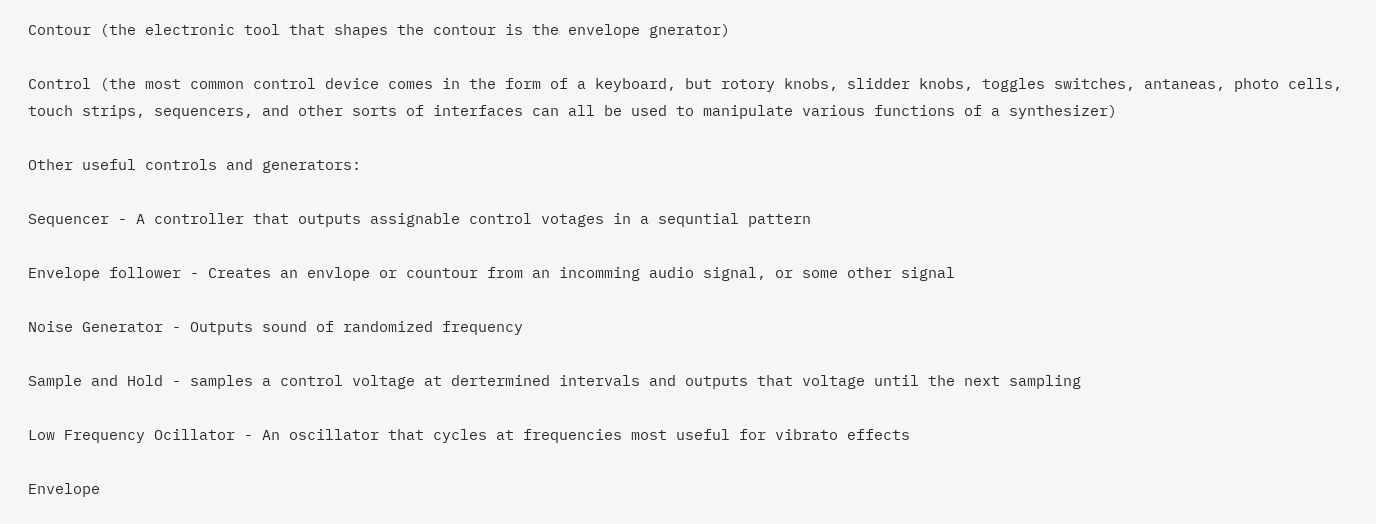Contour (the electronic tool that shapes the contour is the envelope gnerator)

Control (the most common control device comes in the form of a keyboard, but rotory knobs, slidder knobs, toggles switches, antaneas, photo cells, touch strips, sequencers, and other sorts of interfaces can all be used to manipulate various functions of a synthesizer)

Other useful controls and generators:

Sequencer - A controller that outputs assignable control votages in a sequntial pattern

Envelope follower - Creates an envlope or countour from an incomming audio signal, or some other signal

Noise Generator - Outputs sound of randomized frequency

Sample and Hold - samples a control voltage at dertermined intervals and outputs that voltage until the next sampling

Low Frequency Ocillator - An oscillator that cycles at frequencies most useful for vibrato effects

Envelope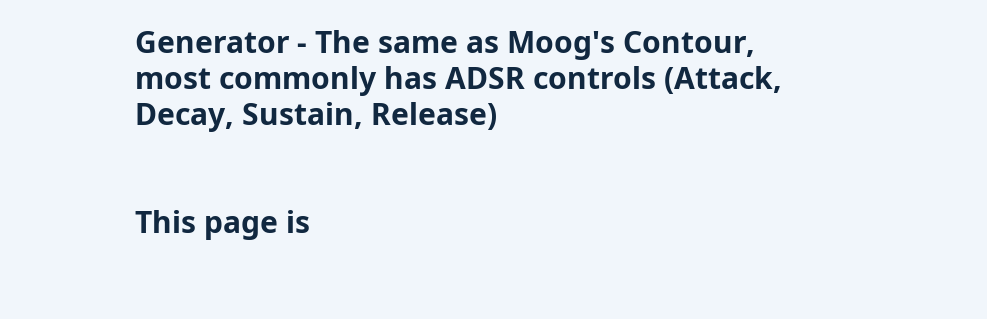Generator - The same as Moog's Contour, most commonly has ADSR controls (Attack, Decay, Sustain, Release)


This page is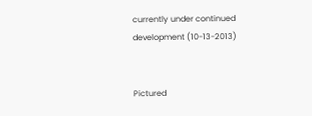currently under continued development (10-13-2013)


Pictured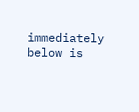immediately below is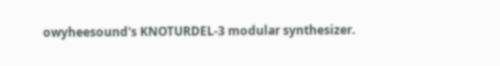owyheesound's KNOTURDEL-3 modular synthesizer.